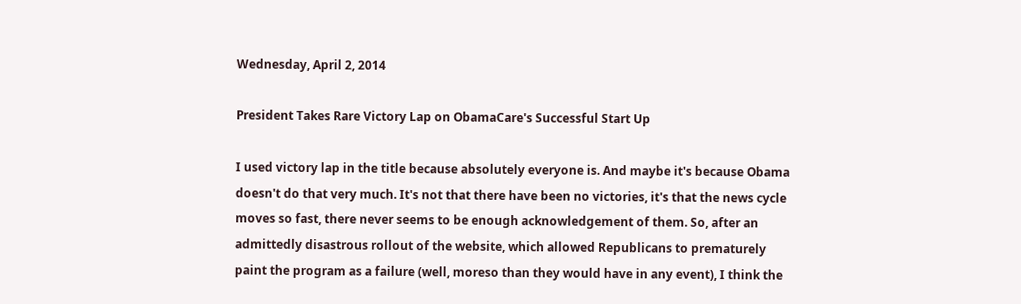Wednesday, April 2, 2014

President Takes Rare Victory Lap on ObamaCare's Successful Start Up

I used victory lap in the title because absolutely everyone is. And maybe it's because Obama doesn't do that very much. It's not that there have been no victories, it's that the news cycle moves so fast, there never seems to be enough acknowledgement of them. So, after an admittedly disastrous rollout of the website, which allowed Republicans to prematurely paint the program as a failure (well, moreso than they would have in any event), I think the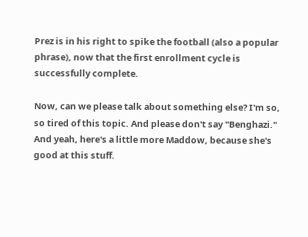Prez is in his right to spike the football (also a popular phrase), now that the first enrollment cycle is successfully complete.

Now, can we please talk about something else? I'm so, so tired of this topic. And please don't say "Benghazi." And yeah, here's a little more Maddow, because she's good at this stuff.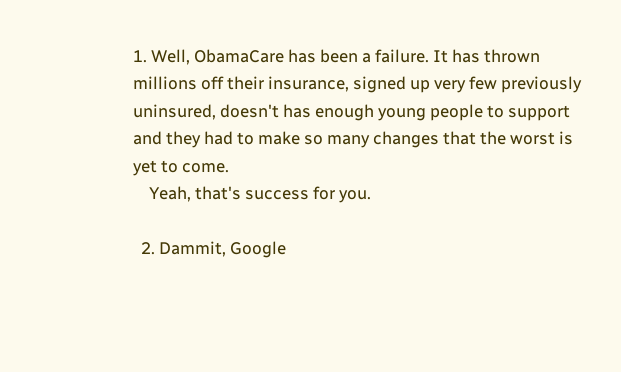1. Well, ObamaCare has been a failure. It has thrown millions off their insurance, signed up very few previously uninsured, doesn't has enough young people to support and they had to make so many changes that the worst is yet to come.
    Yeah, that's success for you.

  2. Dammit, Google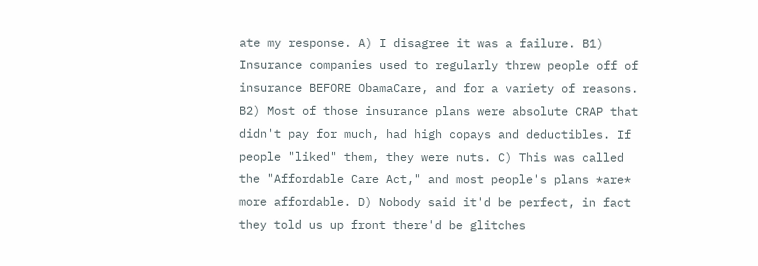ate my response. A) I disagree it was a failure. B1) Insurance companies used to regularly threw people off of insurance BEFORE ObamaCare, and for a variety of reasons. B2) Most of those insurance plans were absolute CRAP that didn't pay for much, had high copays and deductibles. If people "liked" them, they were nuts. C) This was called the "Affordable Care Act," and most people's plans *are* more affordable. D) Nobody said it'd be perfect, in fact they told us up front there'd be glitches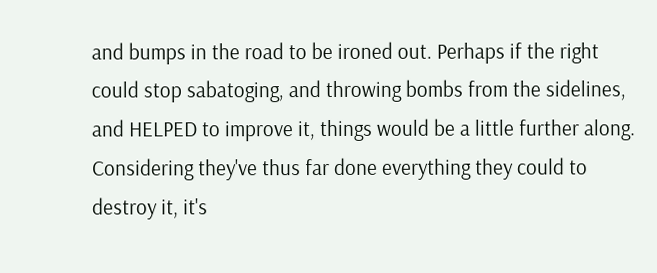and bumps in the road to be ironed out. Perhaps if the right could stop sabatoging, and throwing bombs from the sidelines, and HELPED to improve it, things would be a little further along. Considering they've thus far done everything they could to destroy it, it's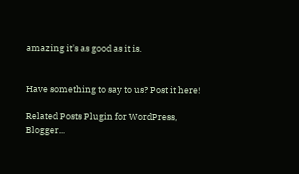amazing it's as good as it is.


Have something to say to us? Post it here!

Related Posts Plugin for WordPress, Blogger...